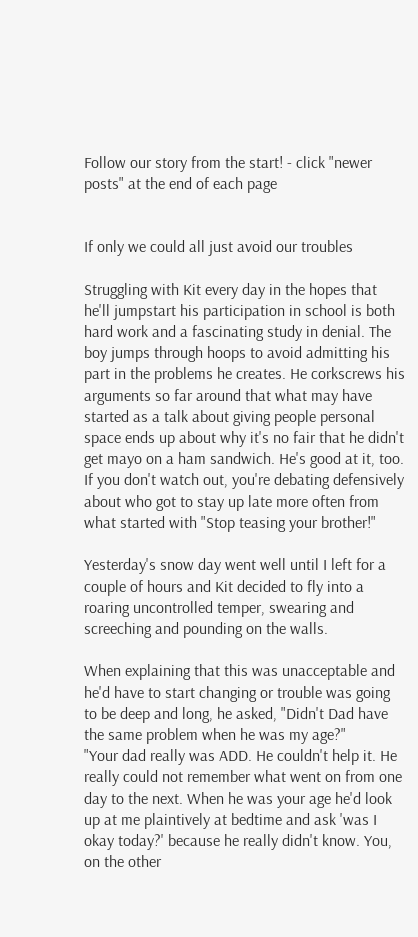Follow our story from the start! - click "newer posts" at the end of each page


If only we could all just avoid our troubles

Struggling with Kit every day in the hopes that he'll jumpstart his participation in school is both hard work and a fascinating study in denial. The boy jumps through hoops to avoid admitting his part in the problems he creates. He corkscrews his arguments so far around that what may have started as a talk about giving people personal space ends up about why it's no fair that he didn't get mayo on a ham sandwich. He's good at it, too. If you don't watch out, you're debating defensively about who got to stay up late more often from what started with "Stop teasing your brother!"

Yesterday's snow day went well until I left for a couple of hours and Kit decided to fly into a roaring uncontrolled temper, swearing and screeching and pounding on the walls.

When explaining that this was unacceptable and he'd have to start changing or trouble was going to be deep and long, he asked, "Didn't Dad have the same problem when he was my age?"
"Your dad really was ADD. He couldn't help it. He really could not remember what went on from one day to the next. When he was your age he'd look up at me plaintively at bedtime and ask 'was I okay today?' because he really didn't know. You, on the other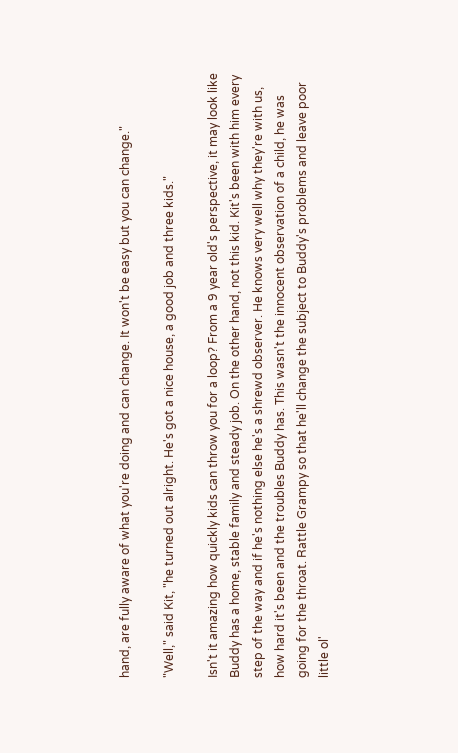hand, are fully aware of what you're doing and can change. It won't be easy but you can change."

"Well," said Kit, "he turned out alright. He's got a nice house, a good job and three kids."

Isn't it amazing how quickly kids can throw you for a loop? From a 9 year old's perspective, it may look like Buddy has a home, stable family and steady job. On the other hand, not this kid. Kit's been with him every step of the way and if he's nothing else he's a shrewd observer. He knows very well why they're with us, how hard it's been and the troubles Buddy has. This wasn't the innocent observation of a child, he was going for the throat. Rattle Grampy so that he'll change the subject to Buddy's problems and leave poor little ol'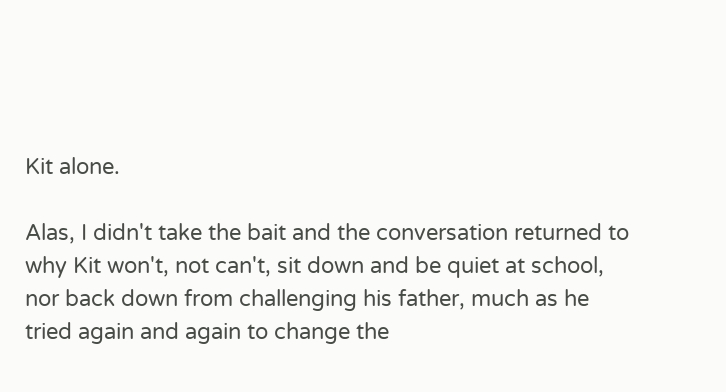Kit alone.

Alas, I didn't take the bait and the conversation returned to why Kit won't, not can't, sit down and be quiet at school, nor back down from challenging his father, much as he tried again and again to change the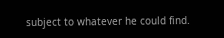subject to whatever he could find.